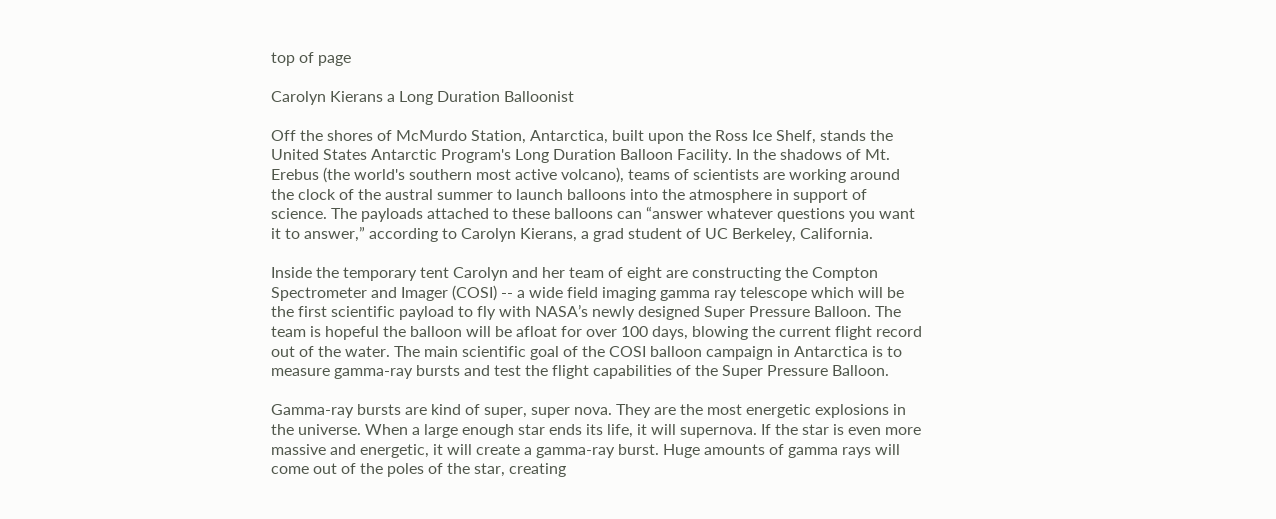top of page

Carolyn Kierans a Long Duration Balloonist

Off the shores of McMurdo Station, Antarctica, built upon the Ross Ice Shelf, stands the United States Antarctic Program's Long Duration Balloon Facility. In the shadows of Mt. Erebus (the world's southern most active volcano), teams of scientists are working around the clock of the austral summer to launch balloons into the atmosphere in support of science. The payloads attached to these balloons can “answer whatever questions you want it to answer,” according to Carolyn Kierans, a grad student of UC Berkeley, California.

Inside the temporary tent Carolyn and her team of eight are constructing the Compton Spectrometer and Imager (COSI) -- a wide field imaging gamma ray telescope which will be the first scientific payload to fly with NASA’s newly designed Super Pressure Balloon. The team is hopeful the balloon will be afloat for over 100 days, blowing the current flight record out of the water. The main scientific goal of the COSI balloon campaign in Antarctica is to measure gamma-ray bursts and test the flight capabilities of the Super Pressure Balloon.

Gamma-ray bursts are kind of super, super nova. They are the most energetic explosions in the universe. When a large enough star ends its life, it will supernova. If the star is even more massive and energetic, it will create a gamma-ray burst. Huge amounts of gamma rays will come out of the poles of the star, creating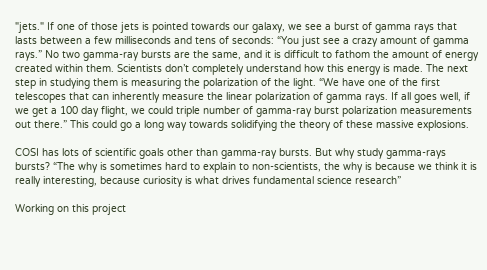"jets." If one of those jets is pointed towards our galaxy, we see a burst of gamma rays that lasts between a few milliseconds and tens of seconds: “You just see a crazy amount of gamma rays.” No two gamma-ray bursts are the same, and it is difficult to fathom the amount of energy created within them. Scientists don’t completely understand how this energy is made. The next step in studying them is measuring the polarization of the light. “We have one of the first telescopes that can inherently measure the linear polarization of gamma rays. If all goes well, if we get a 100 day flight, we could triple number of gamma-ray burst polarization measurements out there.” This could go a long way towards solidifying the theory of these massive explosions.

COSI has lots of scientific goals other than gamma-ray bursts. But why study gamma-rays bursts? “The why is sometimes hard to explain to non-scientists, the why is because we think it is really interesting, because curiosity is what drives fundamental science research”

Working on this project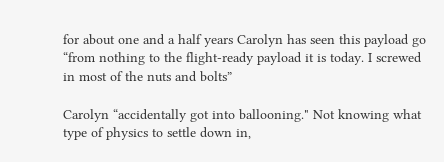for about one and a half years Carolyn has seen this payload go “from nothing to the flight-ready payload it is today. I screwed in most of the nuts and bolts”

Carolyn “accidentally got into ballooning." Not knowing what type of physics to settle down in,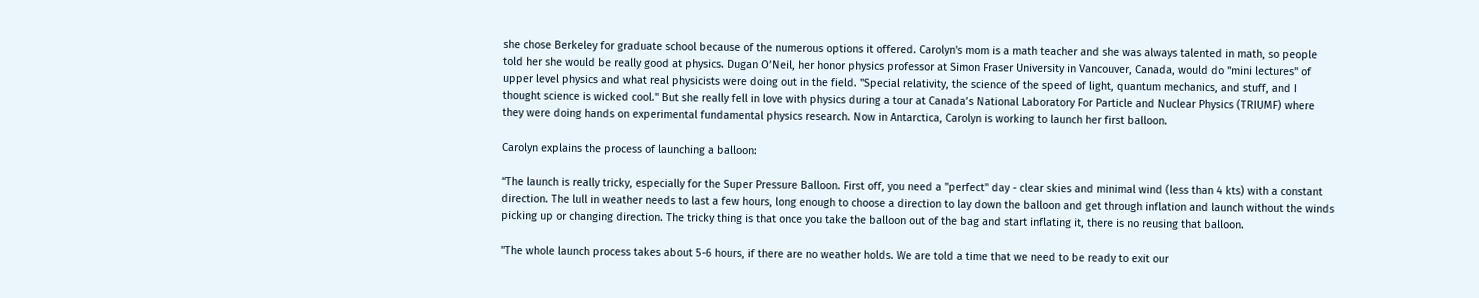she chose Berkeley for graduate school because of the numerous options it offered. Carolyn's mom is a math teacher and she was always talented in math, so people told her she would be really good at physics. Dugan O’Neil, her honor physics professor at Simon Fraser University in Vancouver, Canada, would do "mini lectures" of upper level physics and what real physicists were doing out in the field. "Special relativity, the science of the speed of light, quantum mechanics, and stuff, and I thought science is wicked cool." But she really fell in love with physics during a tour at Canada’s National Laboratory For Particle and Nuclear Physics (TRIUMF) where they were doing hands on experimental fundamental physics research. Now in Antarctica, Carolyn is working to launch her first balloon.

Carolyn explains the process of launching a balloon:

“The launch is really tricky, especially for the Super Pressure Balloon. First off, you need a "perfect" day - clear skies and minimal wind (less than 4 kts) with a constant direction. The lull in weather needs to last a few hours, long enough to choose a direction to lay down the balloon and get through inflation and launch without the winds picking up or changing direction. The tricky thing is that once you take the balloon out of the bag and start inflating it, there is no reusing that balloon.

"The whole launch process takes about 5-6 hours, if there are no weather holds. We are told a time that we need to be ready to exit our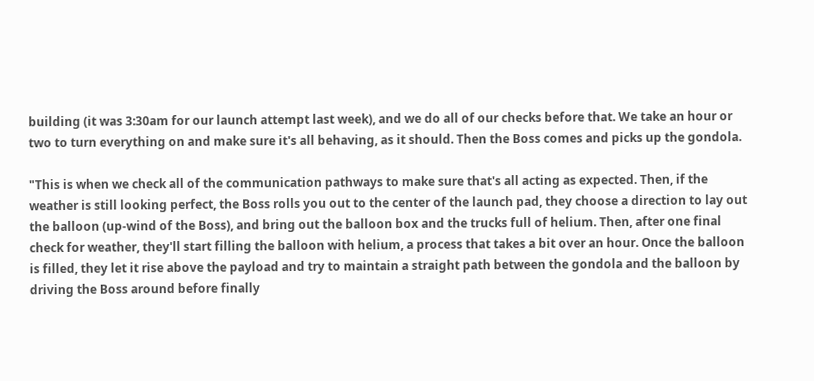building (it was 3:30am for our launch attempt last week), and we do all of our checks before that. We take an hour or two to turn everything on and make sure it's all behaving, as it should. Then the Boss comes and picks up the gondola.

"This is when we check all of the communication pathways to make sure that's all acting as expected. Then, if the weather is still looking perfect, the Boss rolls you out to the center of the launch pad, they choose a direction to lay out the balloon (up-wind of the Boss), and bring out the balloon box and the trucks full of helium. Then, after one final check for weather, they'll start filling the balloon with helium, a process that takes a bit over an hour. Once the balloon is filled, they let it rise above the payload and try to maintain a straight path between the gondola and the balloon by driving the Boss around before finally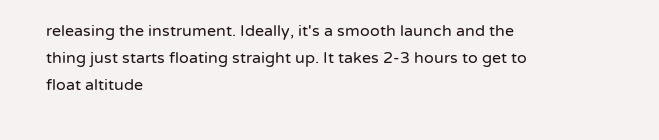releasing the instrument. Ideally, it's a smooth launch and the thing just starts floating straight up. It takes 2-3 hours to get to float altitude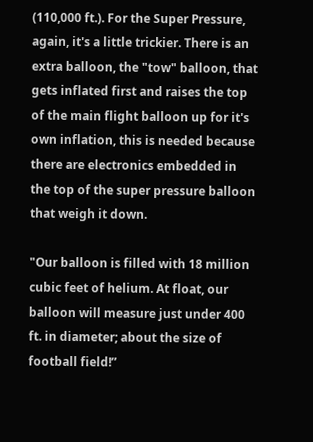(110,000 ft.). For the Super Pressure, again, it's a little trickier. There is an extra balloon, the "tow" balloon, that gets inflated first and raises the top of the main flight balloon up for it's own inflation, this is needed because there are electronics embedded in the top of the super pressure balloon that weigh it down.

"Our balloon is filled with 18 million cubic feet of helium. At float, our balloon will measure just under 400 ft. in diameter; about the size of football field!”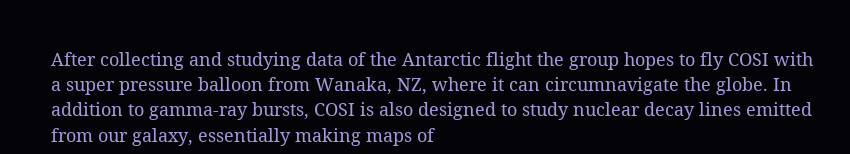After collecting and studying data of the Antarctic flight the group hopes to fly COSI with a super pressure balloon from Wanaka, NZ, where it can circumnavigate the globe. In addition to gamma-ray bursts, COSI is also designed to study nuclear decay lines emitted from our galaxy, essentially making maps of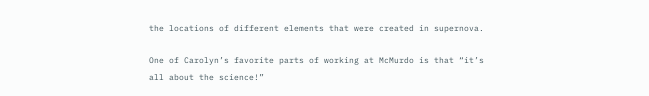the locations of different elements that were created in supernova.

One of Carolyn’s favorite parts of working at McMurdo is that “it’s all about the science!”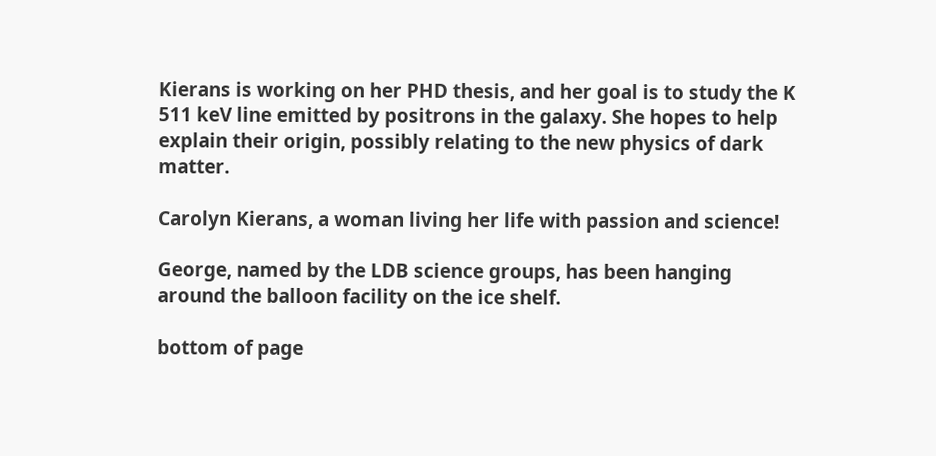Kierans is working on her PHD thesis, and her goal is to study the K 511 keV line emitted by positrons in the galaxy. She hopes to help explain their origin, possibly relating to the new physics of dark matter.

Carolyn Kierans, a woman living her life with passion and science!

George, named by the LDB science groups, has been hanging around the balloon facility on the ice shelf.

bottom of page